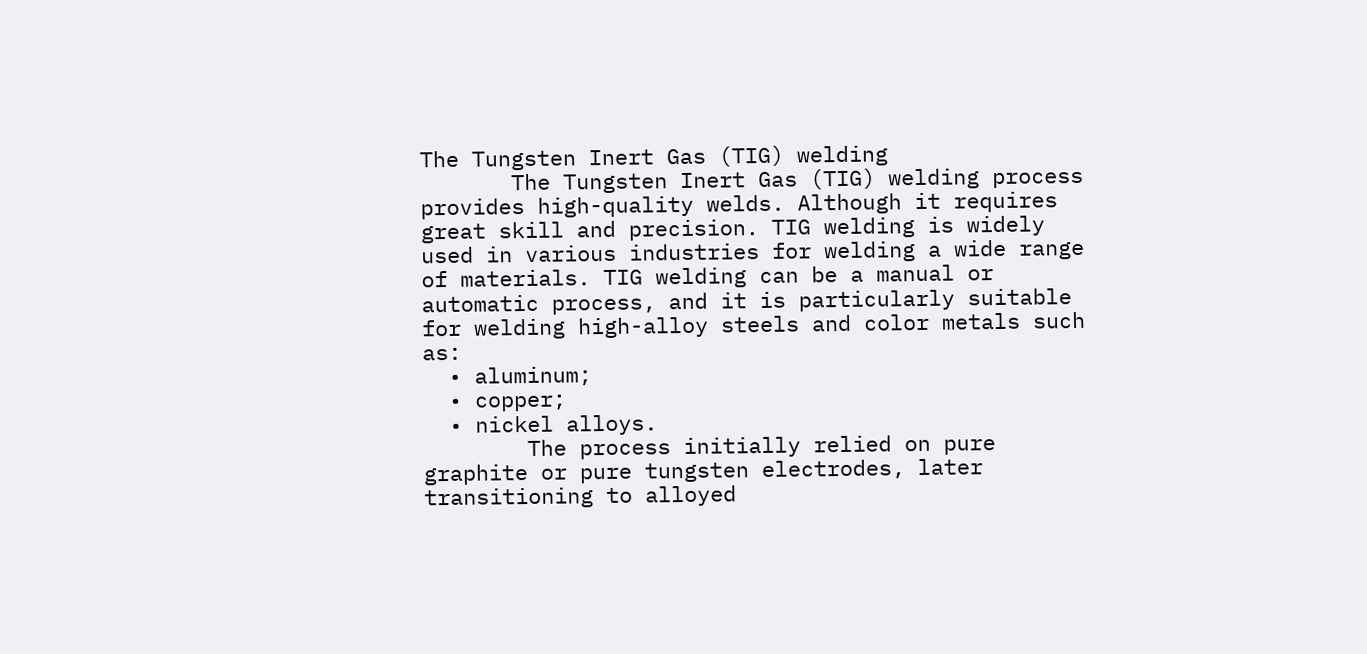The Tungsten Inert Gas (TIG) welding
       The Tungsten Inert Gas (TIG) welding process provides high-quality welds. Although it requires great skill and precision. TIG welding is widely used in various industries for welding a wide range of materials. TIG welding can be a manual or automatic process, and it is particularly suitable for welding high-alloy steels and color metals such as:
  • aluminum;
  • copper;
  • nickel alloys.
        The process initially relied on pure graphite or pure tungsten electrodes, later transitioning to alloyed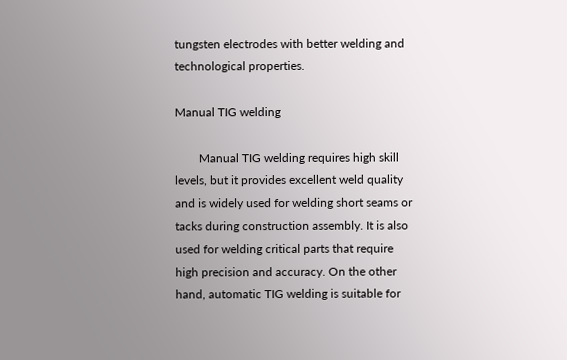tungsten electrodes with better welding and technological properties.

Manual TIG welding

        Manual TIG welding requires high skill levels, but it provides excellent weld quality and is widely used for welding short seams or tacks during construction assembly. It is also used for welding critical parts that require high precision and accuracy. On the other hand, automatic TIG welding is suitable for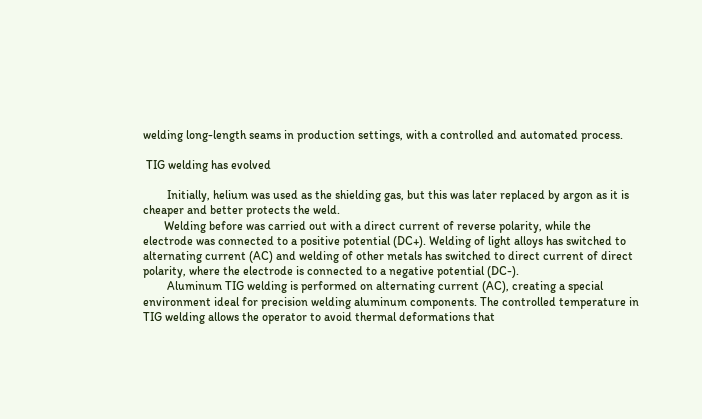welding long-length seams in production settings, with a controlled and automated process.

 TIG welding has evolved

        Initially, helium was used as the shielding gas, but this was later replaced by argon as it is cheaper and better protects the weld.
       Welding before was carried out with a direct current of reverse polarity, while the electrode was connected to a positive potential (DC+). Welding of light alloys has switched to alternating current (AC) and welding of other metals has switched to direct current of direct polarity, where the electrode is connected to a negative potential (DC-).
        Aluminum TIG welding is performed on alternating current (AC), creating a special environment ideal for precision welding aluminum components. The controlled temperature in TIG welding allows the operator to avoid thermal deformations that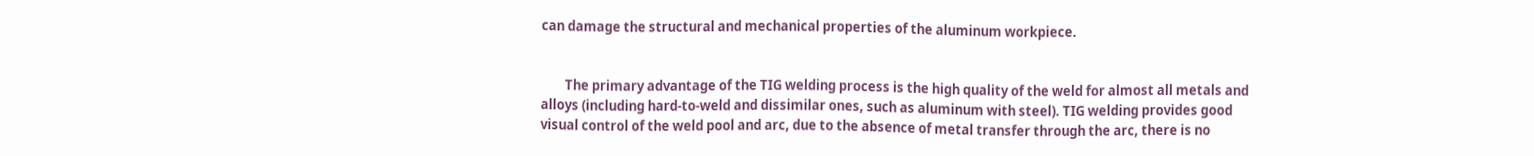can damage the structural and mechanical properties of the aluminum workpiece.


        The primary advantage of the TIG welding process is the high quality of the weld for almost all metals and alloys (including hard-to-weld and dissimilar ones, such as aluminum with steel). TIG welding provides good visual control of the weld pool and arc, due to the absence of metal transfer through the arc, there is no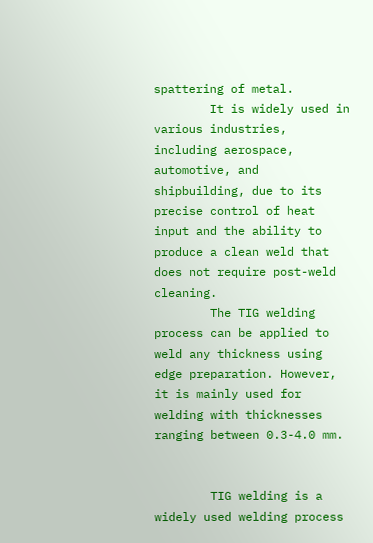spattering of metal.
        It is widely used in various industries, including aerospace, automotive, and shipbuilding, due to its precise control of heat input and the ability to produce a clean weld that does not require post-weld cleaning.
        The TIG welding process can be applied to weld any thickness using edge preparation. However, it is mainly used for welding with thicknesses ranging between 0.3-4.0 mm.


        TIG welding is a widely used welding process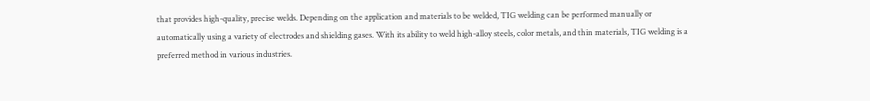that provides high-quality, precise welds. Depending on the application and materials to be welded, TIG welding can be performed manually or automatically using a variety of electrodes and shielding gases. With its ability to weld high-alloy steels, color metals, and thin materials, TIG welding is a preferred method in various industries.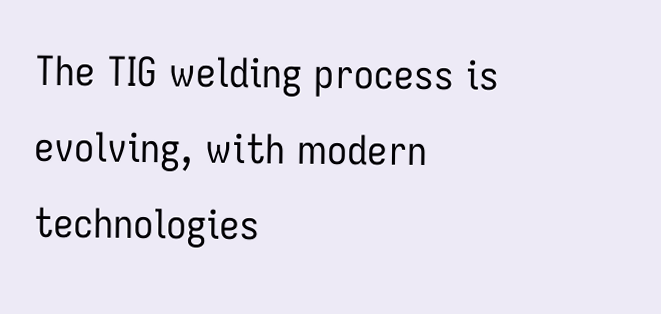The TIG welding process is evolving, with modern technologies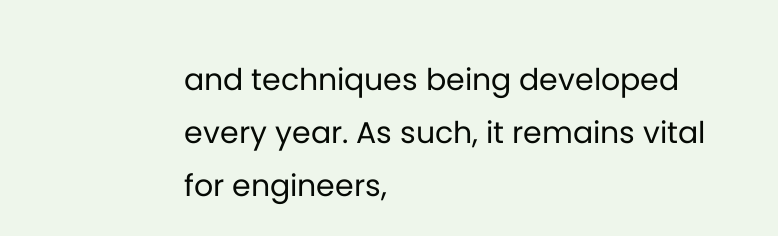and techniques being developed every year. As such, it remains vital for engineers,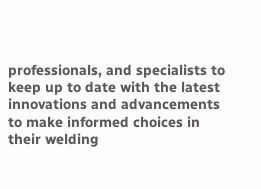professionals, and specialists to keep up to date with the latest innovations and advancements to make informed choices in their welding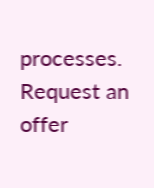processes.
Request an offer